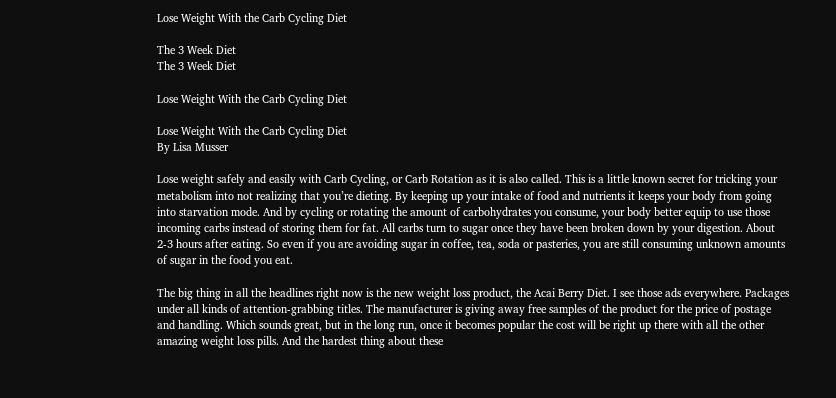Lose Weight With the Carb Cycling Diet

The 3 Week Diet
The 3 Week Diet

Lose Weight With the Carb Cycling Diet

Lose Weight With the Carb Cycling Diet
By Lisa Musser

Lose weight safely and easily with Carb Cycling, or Carb Rotation as it is also called. This is a little known secret for tricking your metabolism into not realizing that you’re dieting. By keeping up your intake of food and nutrients it keeps your body from going into starvation mode. And by cycling or rotating the amount of carbohydrates you consume, your body better equip to use those incoming carbs instead of storing them for fat. All carbs turn to sugar once they have been broken down by your digestion. About 2-3 hours after eating. So even if you are avoiding sugar in coffee, tea, soda or pasteries, you are still consuming unknown amounts of sugar in the food you eat.

The big thing in all the headlines right now is the new weight loss product, the Acai Berry Diet. I see those ads everywhere. Packages under all kinds of attention-grabbing titles. The manufacturer is giving away free samples of the product for the price of postage and handling. Which sounds great, but in the long run, once it becomes popular the cost will be right up there with all the other amazing weight loss pills. And the hardest thing about these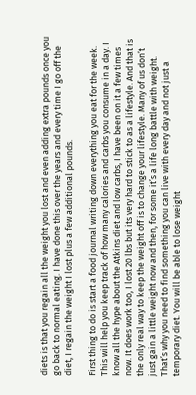diets is that you regain all the weight you lost and even adding extra pounds once you go back to normal eating. I have done this over the years and every time I go off the diet, I regain the weight I lost plus a few additional pounds.

First thing to do is start a food journal writing down everything you eat for the week. This will help you keep track of how many calories and carbs you consume in a day. I know all the hype about the Atkins diet and low carbs, I have been on it a few times now. It does work too, I lost 20 lbs but its very hard to stick to as a lifestyle. And that is the only real way to keep the weight off is to change your lifestyle. Many of us don’t just gain a little weight now and then, for some it’s a life long battle with weight. That’s why you need to find something you can live with every day and not just a temporary diet. You will be able to lose weight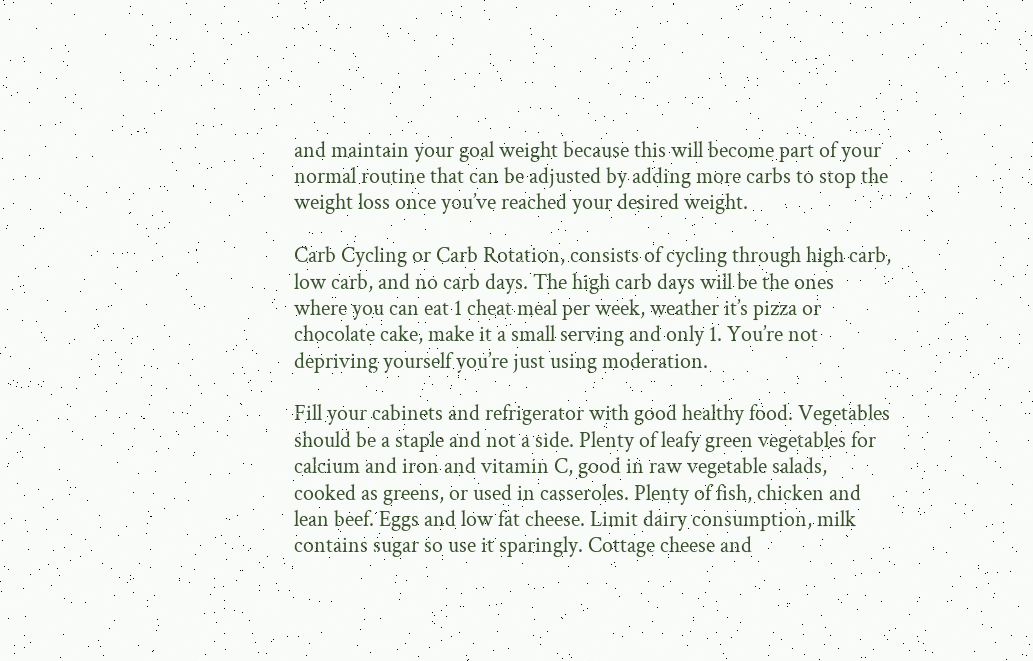and maintain your goal weight because this will become part of your normal routine that can be adjusted by adding more carbs to stop the weight loss once you’ve reached your desired weight.

Carb Cycling or Carb Rotation, consists of cycling through high carb, low carb, and no carb days. The high carb days will be the ones where you can eat 1 cheat meal per week, weather it’s pizza or chocolate cake, make it a small serving and only 1. You’re not depriving yourself you’re just using moderation.

Fill your cabinets and refrigerator with good healthy food. Vegetables should be a staple and not a side. Plenty of leafy green vegetables for calcium and iron and vitamin C, good in raw vegetable salads, cooked as greens, or used in casseroles. Plenty of fish, chicken and lean beef. Eggs and low fat cheese. Limit dairy consumption, milk contains sugar so use it sparingly. Cottage cheese and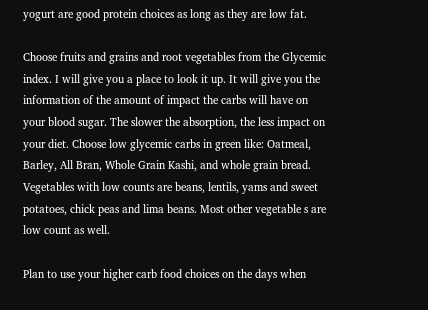yogurt are good protein choices as long as they are low fat.

Choose fruits and grains and root vegetables from the Glycemic index. I will give you a place to look it up. It will give you the information of the amount of impact the carbs will have on your blood sugar. The slower the absorption, the less impact on your diet. Choose low glycemic carbs in green like: Oatmeal, Barley, All Bran, Whole Grain Kashi, and whole grain bread. Vegetables with low counts are beans, lentils, yams and sweet potatoes, chick peas and lima beans. Most other vegetable s are low count as well.

Plan to use your higher carb food choices on the days when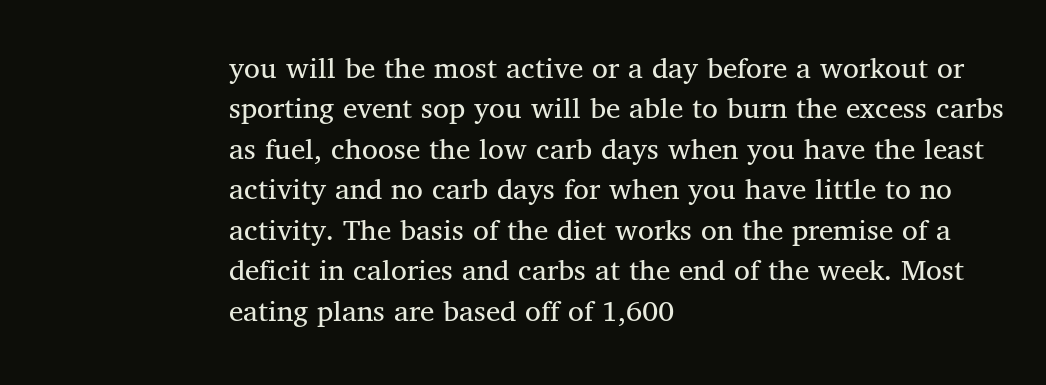you will be the most active or a day before a workout or sporting event sop you will be able to burn the excess carbs as fuel, choose the low carb days when you have the least activity and no carb days for when you have little to no activity. The basis of the diet works on the premise of a deficit in calories and carbs at the end of the week. Most eating plans are based off of 1,600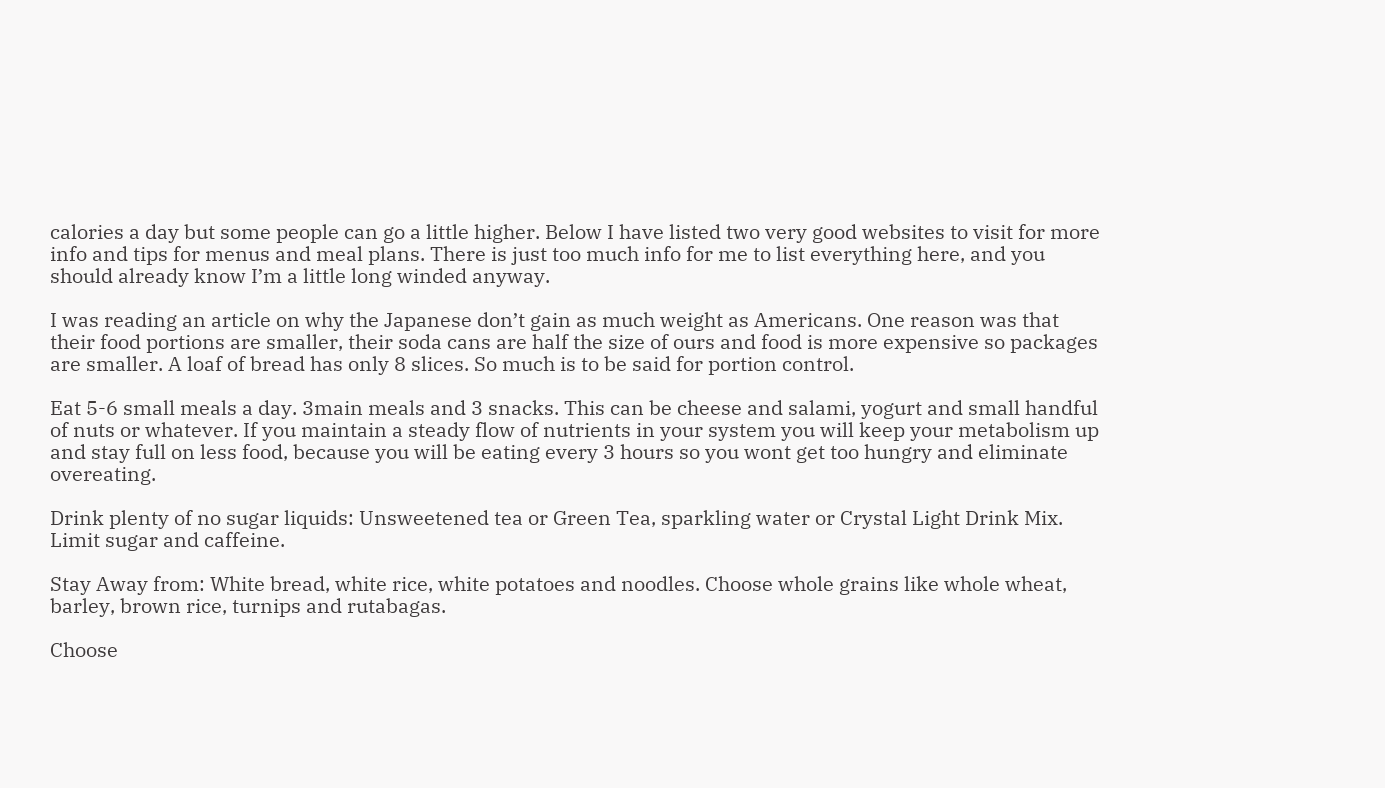calories a day but some people can go a little higher. Below I have listed two very good websites to visit for more info and tips for menus and meal plans. There is just too much info for me to list everything here, and you should already know I’m a little long winded anyway.

I was reading an article on why the Japanese don’t gain as much weight as Americans. One reason was that their food portions are smaller, their soda cans are half the size of ours and food is more expensive so packages are smaller. A loaf of bread has only 8 slices. So much is to be said for portion control.

Eat 5-6 small meals a day. 3main meals and 3 snacks. This can be cheese and salami, yogurt and small handful of nuts or whatever. If you maintain a steady flow of nutrients in your system you will keep your metabolism up and stay full on less food, because you will be eating every 3 hours so you wont get too hungry and eliminate overeating.

Drink plenty of no sugar liquids: Unsweetened tea or Green Tea, sparkling water or Crystal Light Drink Mix. Limit sugar and caffeine.

Stay Away from: White bread, white rice, white potatoes and noodles. Choose whole grains like whole wheat, barley, brown rice, turnips and rutabagas.

Choose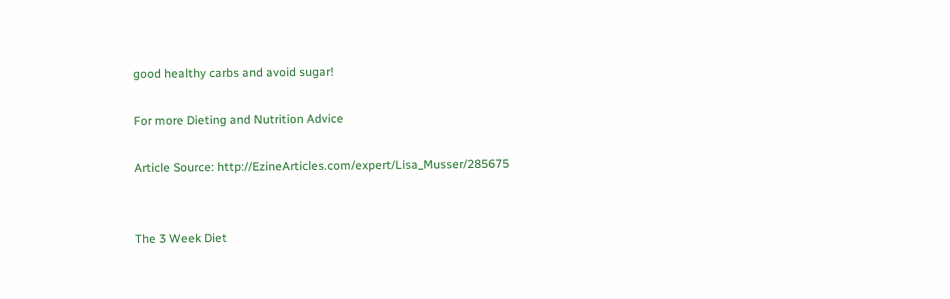good healthy carbs and avoid sugar!

For more Dieting and Nutrition Advice

Article Source: http://EzineArticles.com/expert/Lisa_Musser/285675


The 3 Week Diet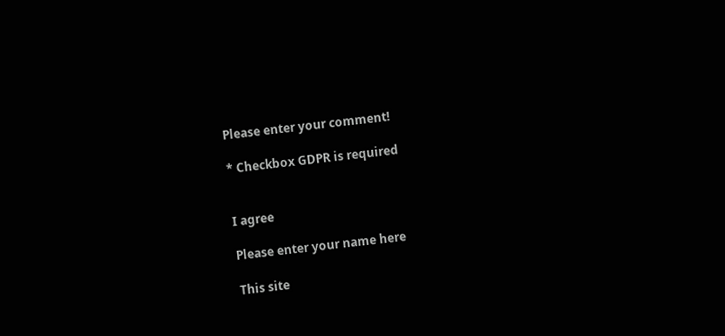Please enter your comment!

* Checkbox GDPR is required


I agree

Please enter your name here

This site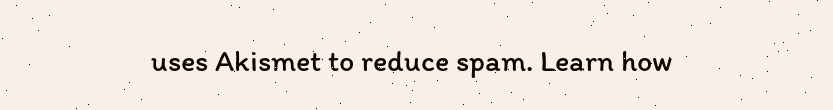uses Akismet to reduce spam. Learn how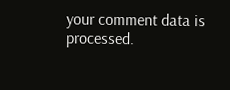your comment data is processed.